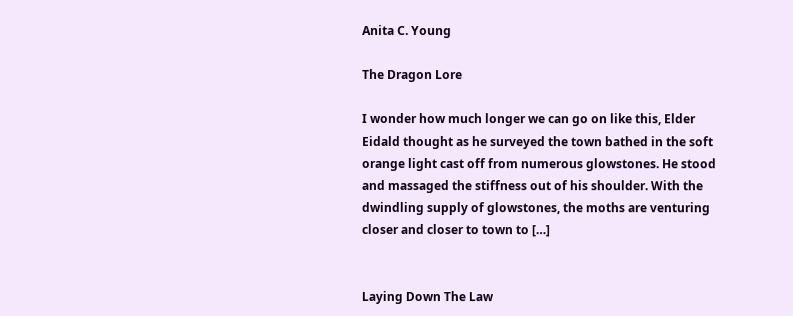Anita C. Young

The Dragon Lore

I wonder how much longer we can go on like this, Elder Eidald thought as he surveyed the town bathed in the soft orange light cast off from numerous glowstones. He stood and massaged the stiffness out of his shoulder. With the dwindling supply of glowstones, the moths are venturing closer and closer to town to […]


Laying Down The Law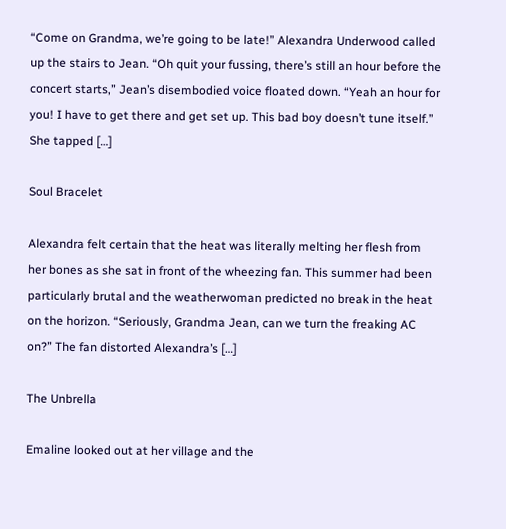“Come on Grandma, we’re going to be late!” Alexandra Underwood called up the stairs to Jean. “Oh quit your fussing, there’s still an hour before the concert starts,” Jean’s disembodied voice floated down. “Yeah an hour for you! I have to get there and get set up. This bad boy doesn’t tune itself.” She tapped […]

Soul Bracelet

Alexandra felt certain that the heat was literally melting her flesh from her bones as she sat in front of the wheezing fan. This summer had been particularly brutal and the weatherwoman predicted no break in the heat on the horizon. “Seriously, Grandma Jean, can we turn the freaking AC on?” The fan distorted Alexandra’s […]

The Unbrella

Emaline looked out at her village and the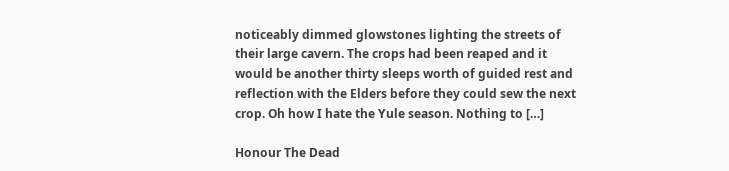noticeably dimmed glowstones lighting the streets of their large cavern. The crops had been reaped and it would be another thirty sleeps worth of guided rest and reflection with the Elders before they could sew the next crop. Oh how I hate the Yule season. Nothing to […]

Honour The Dead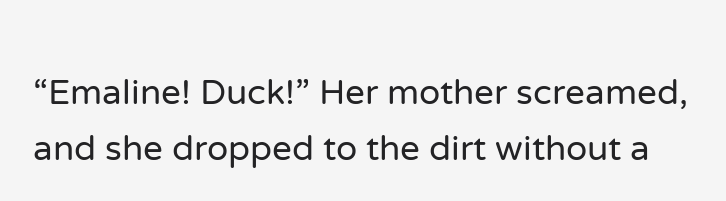“Emaline! Duck!” Her mother screamed, and she dropped to the dirt without a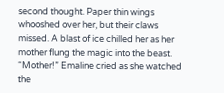second thought. Paper thin wings whooshed over her, but their claws missed. A blast of ice chilled her as her mother flung the magic into the beast. “Mother!” Emaline cried as she watched the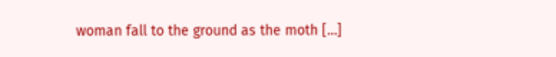woman fall to the ground as the moth […]